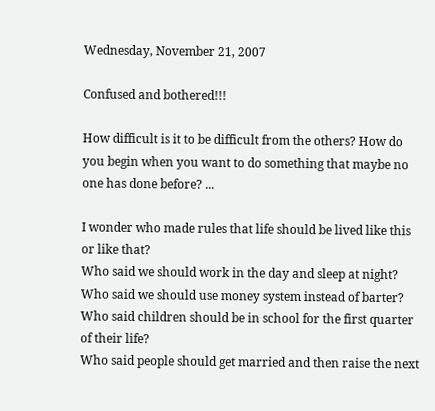Wednesday, November 21, 2007

Confused and bothered!!!

How difficult is it to be difficult from the others? How do you begin when you want to do something that maybe no one has done before? ...

I wonder who made rules that life should be lived like this or like that?
Who said we should work in the day and sleep at night?
Who said we should use money system instead of barter?
Who said children should be in school for the first quarter of their life?
Who said people should get married and then raise the next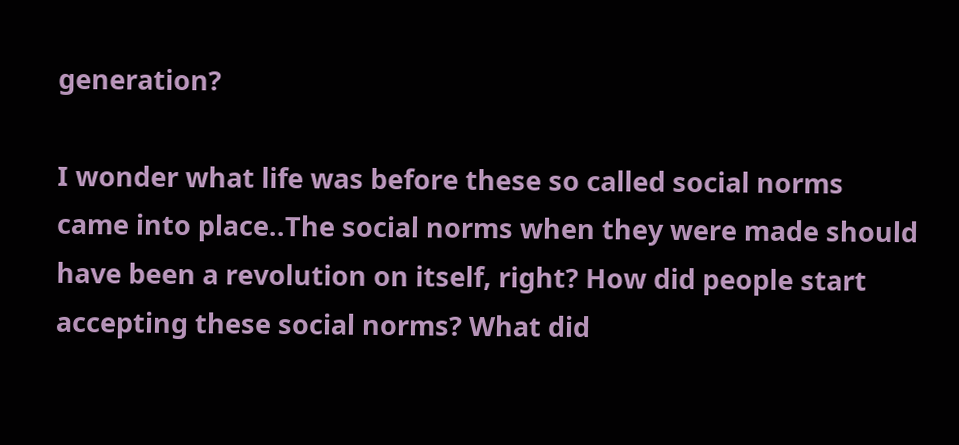generation?

I wonder what life was before these so called social norms came into place..The social norms when they were made should have been a revolution on itself, right? How did people start accepting these social norms? What did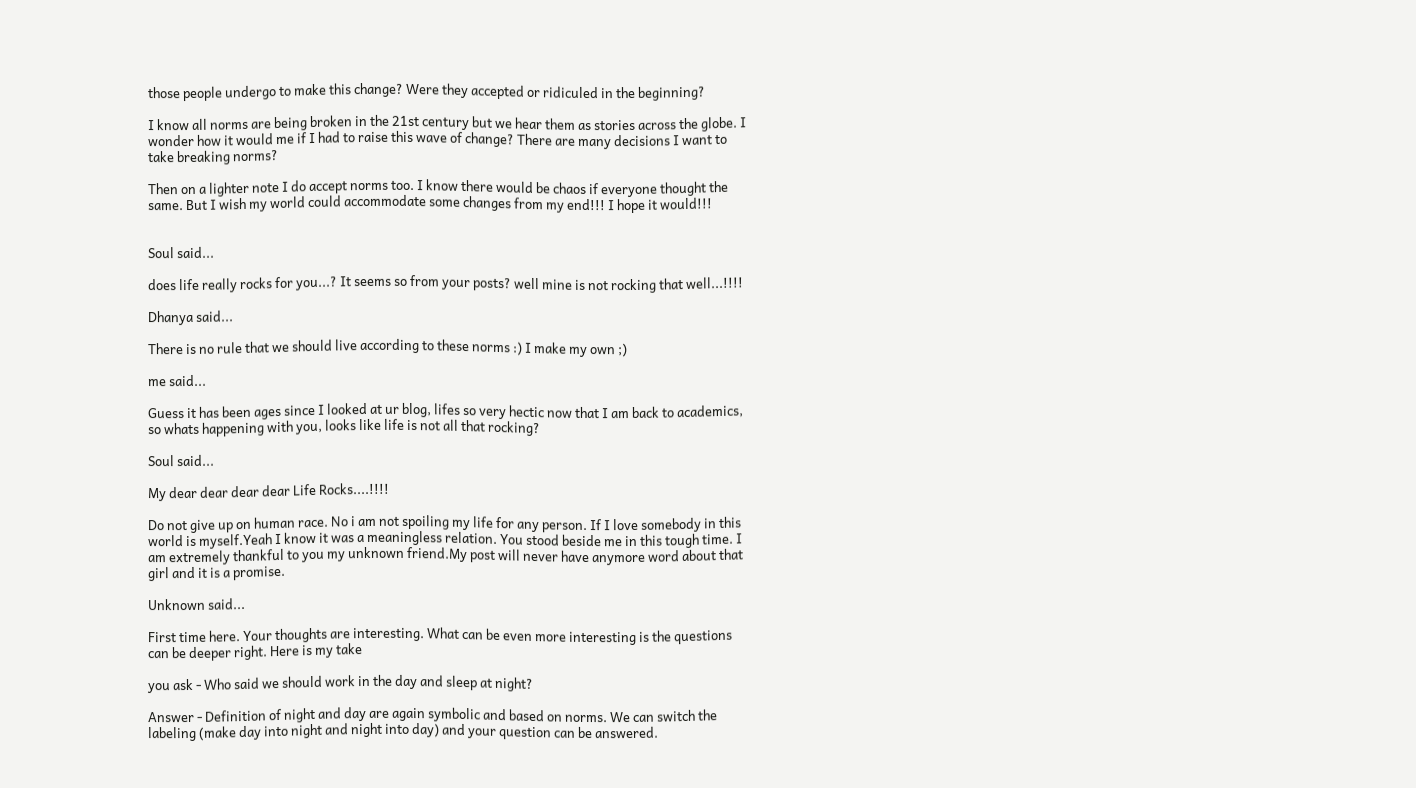those people undergo to make this change? Were they accepted or ridiculed in the beginning?

I know all norms are being broken in the 21st century but we hear them as stories across the globe. I wonder how it would me if I had to raise this wave of change? There are many decisions I want to take breaking norms?

Then on a lighter note I do accept norms too. I know there would be chaos if everyone thought the same. But I wish my world could accommodate some changes from my end!!! I hope it would!!!


Soul said...

does life really rocks for you...? It seems so from your posts? well mine is not rocking that well...!!!!

Dhanya said...

There is no rule that we should live according to these norms :) I make my own ;)

me said...

Guess it has been ages since I looked at ur blog, lifes so very hectic now that I am back to academics, so whats happening with you, looks like life is not all that rocking?

Soul said...

My dear dear dear dear Life Rocks....!!!!

Do not give up on human race. No i am not spoiling my life for any person. If I love somebody in this world is myself.Yeah I know it was a meaningless relation. You stood beside me in this tough time. I am extremely thankful to you my unknown friend.My post will never have anymore word about that girl and it is a promise.

Unknown said...

First time here. Your thoughts are interesting. What can be even more interesting is the questions can be deeper right. Here is my take

you ask - Who said we should work in the day and sleep at night?

Answer - Definition of night and day are again symbolic and based on norms. We can switch the labeling (make day into night and night into day) and your question can be answered.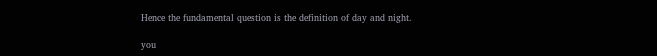Hence the fundamental question is the definition of day and night.

you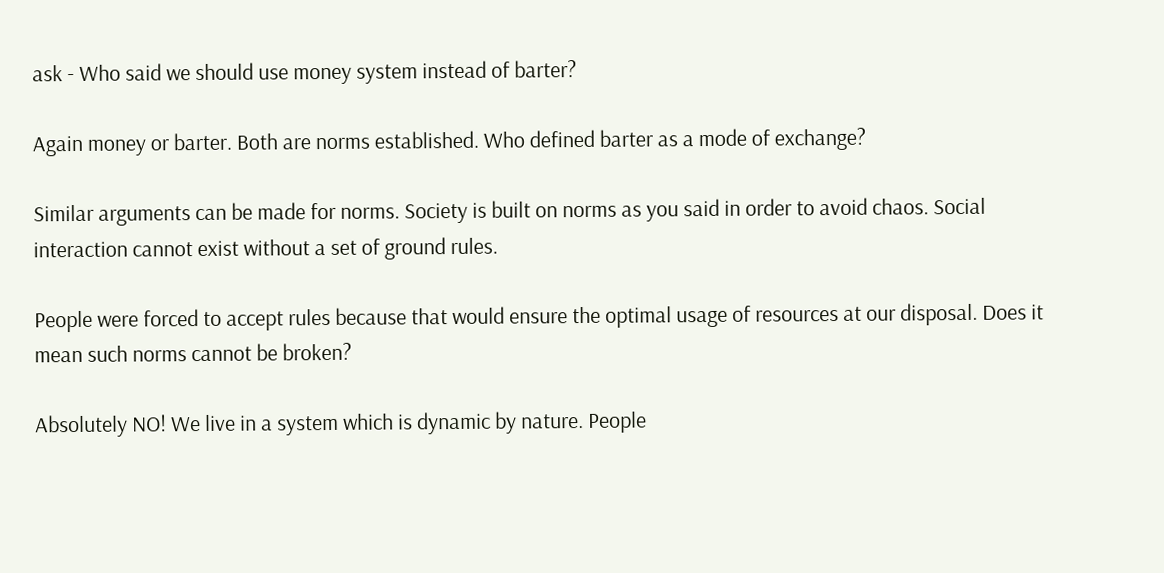ask - Who said we should use money system instead of barter?

Again money or barter. Both are norms established. Who defined barter as a mode of exchange?

Similar arguments can be made for norms. Society is built on norms as you said in order to avoid chaos. Social interaction cannot exist without a set of ground rules.

People were forced to accept rules because that would ensure the optimal usage of resources at our disposal. Does it mean such norms cannot be broken?

Absolutely NO! We live in a system which is dynamic by nature. People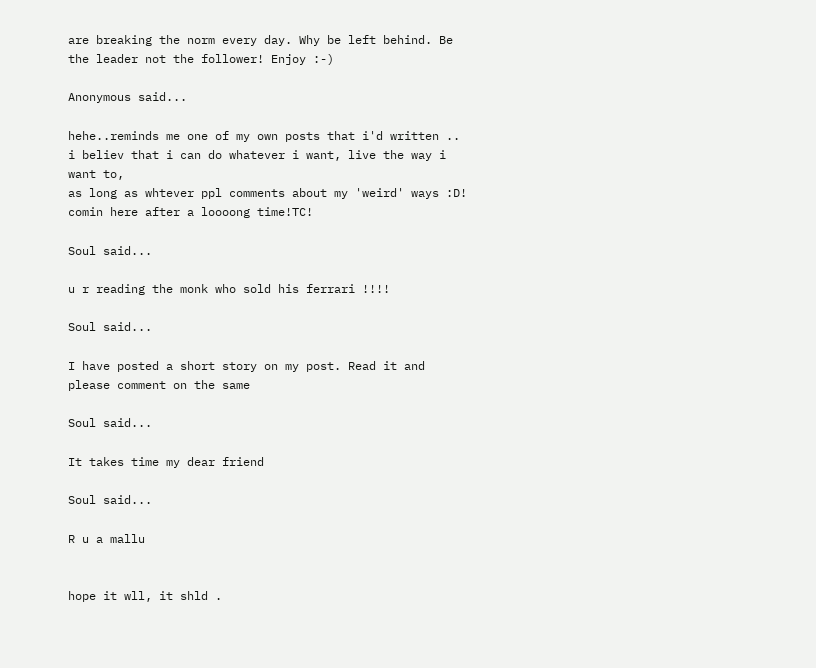are breaking the norm every day. Why be left behind. Be the leader not the follower! Enjoy :-)

Anonymous said...

hehe..reminds me one of my own posts that i'd written ..
i believ that i can do whatever i want, live the way i want to,
as long as whtever ppl comments about my 'weird' ways :D!
comin here after a loooong time!TC!

Soul said...

u r reading the monk who sold his ferrari !!!!

Soul said...

I have posted a short story on my post. Read it and please comment on the same

Soul said...

It takes time my dear friend

Soul said...

R u a mallu


hope it wll, it shld .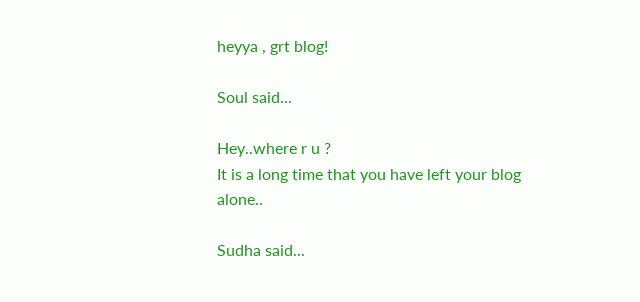heyya , grt blog!

Soul said...

Hey..where r u ?
It is a long time that you have left your blog alone..

Sudha said...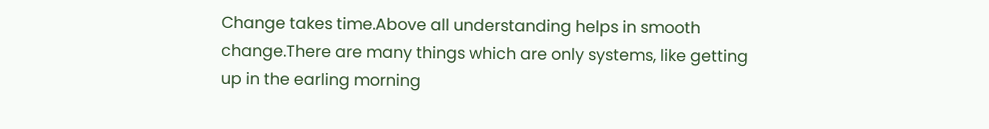Change takes time.Above all understanding helps in smooth change.There are many things which are only systems, like getting up in the earling morning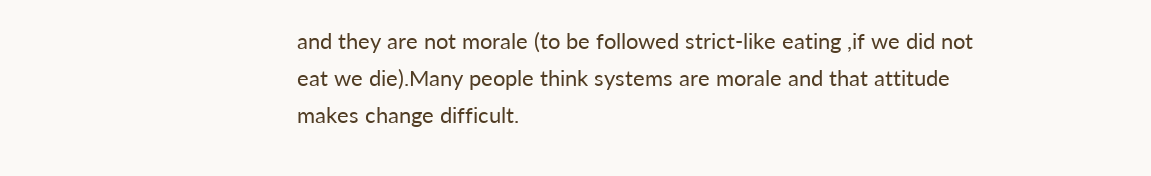and they are not morale (to be followed strict-like eating ,if we did not eat we die).Many people think systems are morale and that attitude makes change difficult.